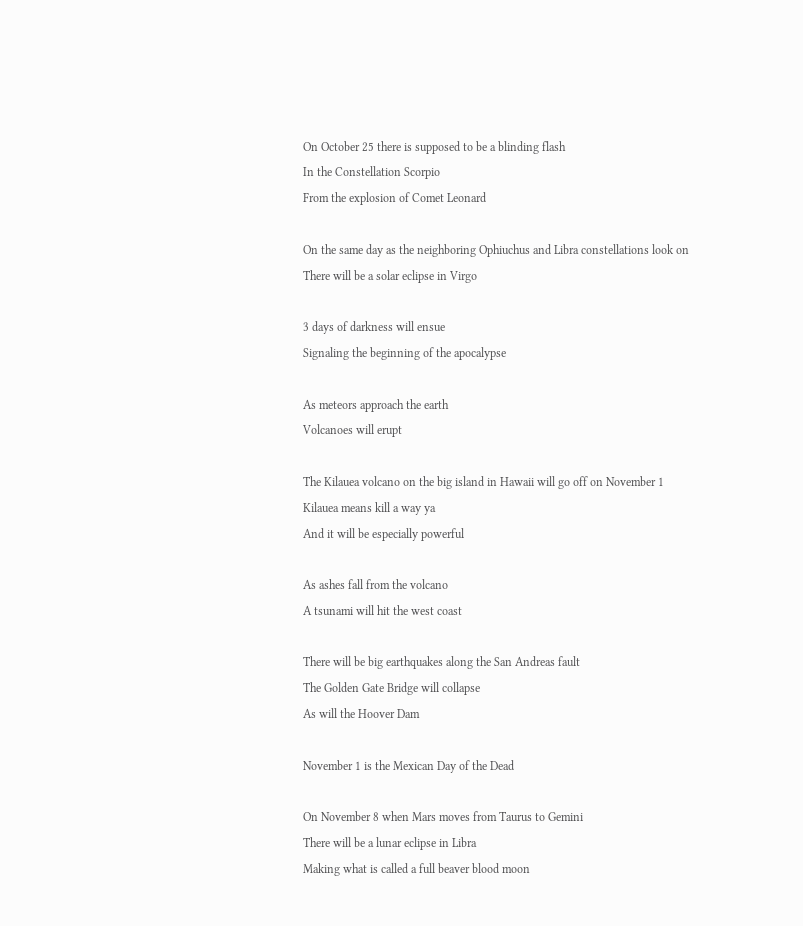On October 25 there is supposed to be a blinding flash
In the Constellation Scorpio
From the explosion of Comet Leonard

On the same day as the neighboring Ophiuchus and Libra constellations look on
There will be a solar eclipse in Virgo

3 days of darkness will ensue
Signaling the beginning of the apocalypse

As meteors approach the earth
Volcanoes will erupt

The Kilauea volcano on the big island in Hawaii will go off on November 1
Kilauea means kill a way ya
And it will be especially powerful

As ashes fall from the volcano
A tsunami will hit the west coast

There will be big earthquakes along the San Andreas fault
The Golden Gate Bridge will collapse
As will the Hoover Dam

November 1 is the Mexican Day of the Dead

On November 8 when Mars moves from Taurus to Gemini
There will be a lunar eclipse in Libra
Making what is called a full beaver blood moon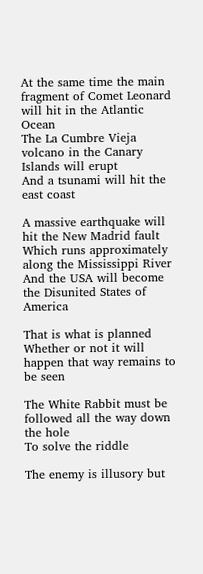At the same time the main fragment of Comet Leonard will hit in the Atlantic Ocean
The La Cumbre Vieja volcano in the Canary Islands will erupt
And a tsunami will hit the east coast

A massive earthquake will hit the New Madrid fault
Which runs approximately along the Mississippi River
And the USA will become the Disunited States of America

That is what is planned
Whether or not it will happen that way remains to be seen

The White Rabbit must be followed all the way down the hole
To solve the riddle

The enemy is illusory but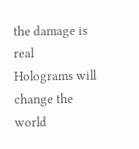the damage is real
Holograms will change the world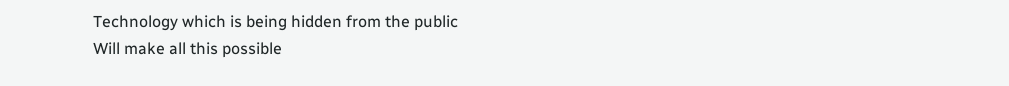Technology which is being hidden from the public
Will make all this possible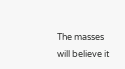The masses will believe it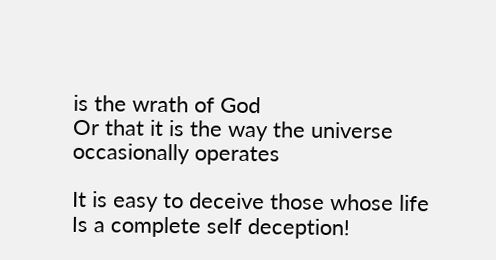is the wrath of God
Or that it is the way the universe occasionally operates

It is easy to deceive those whose life
Is a complete self deception!